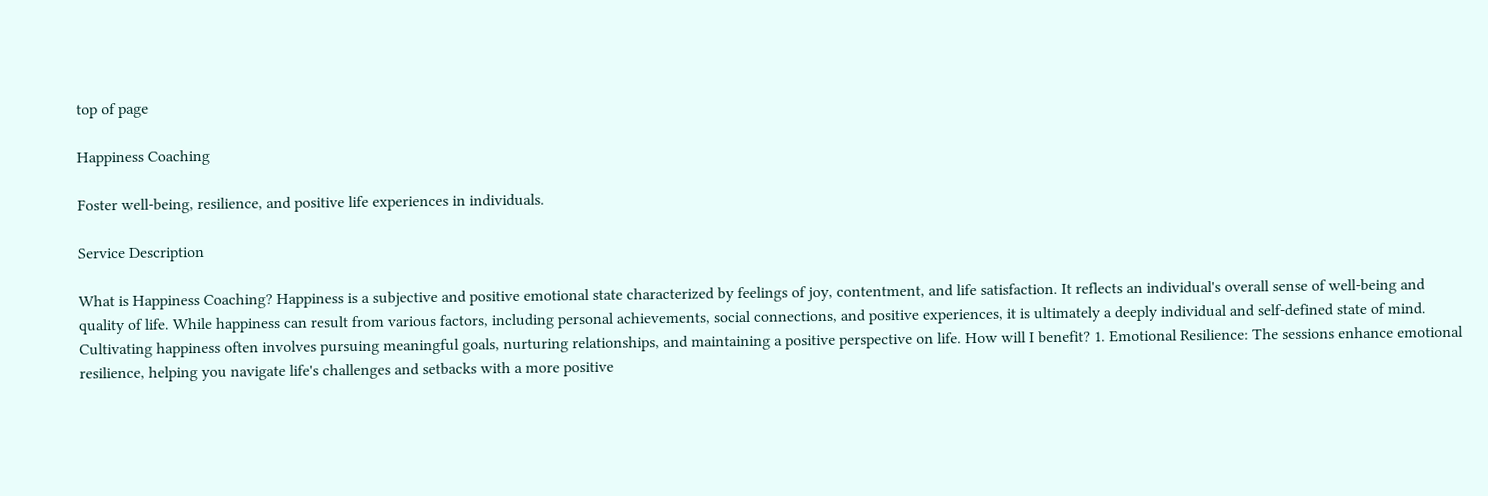top of page

Happiness Coaching

Foster well-being, resilience, and positive life experiences in individuals.

Service Description

What is Happiness Coaching? Happiness is a subjective and positive emotional state characterized by feelings of joy, contentment, and life satisfaction. It reflects an individual's overall sense of well-being and quality of life. While happiness can result from various factors, including personal achievements, social connections, and positive experiences, it is ultimately a deeply individual and self-defined state of mind. Cultivating happiness often involves pursuing meaningful goals, nurturing relationships, and maintaining a positive perspective on life. How will I benefit? 1. Emotional Resilience: The sessions enhance emotional resilience, helping you navigate life's challenges and setbacks with a more positive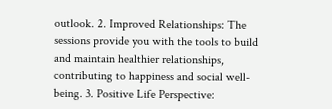outlook. 2. Improved Relationships: The sessions provide you with the tools to build and maintain healthier relationships, contributing to happiness and social well-being. 3. Positive Life Perspective: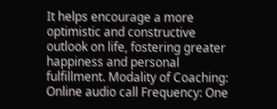It helps encourage a more optimistic and constructive outlook on life, fostering greater happiness and personal fulfillment. Modality of Coaching: Online audio call Frequency: One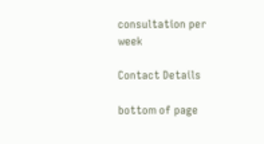consultation per week

Contact Details

bottom of page